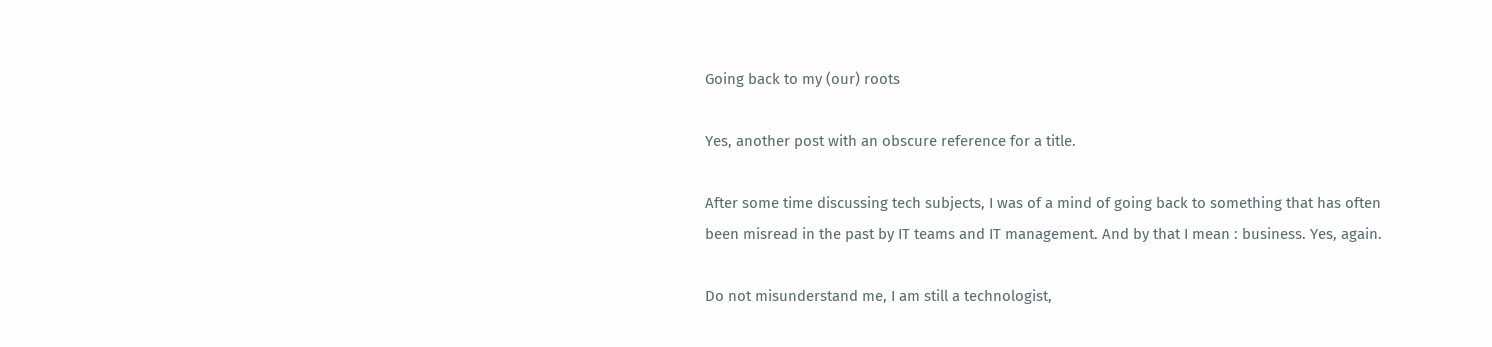Going back to my (our) roots

Yes, another post with an obscure reference for a title.

After some time discussing tech subjects, I was of a mind of going back to something that has often been misread in the past by IT teams and IT management. And by that I mean : business. Yes, again.

Do not misunderstand me, I am still a technologist,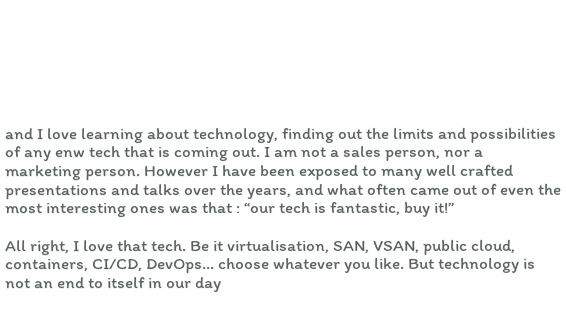and I love learning about technology, finding out the limits and possibilities of any enw tech that is coming out. I am not a sales person, nor a marketing person. However I have been exposed to many well crafted presentations and talks over the years, and what often came out of even the most interesting ones was that : “our tech is fantastic, buy it!”

All right, I love that tech. Be it virtualisation, SAN, VSAN, public cloud, containers, CI/CD, DevOps… choose whatever you like. But technology is not an end to itself in our day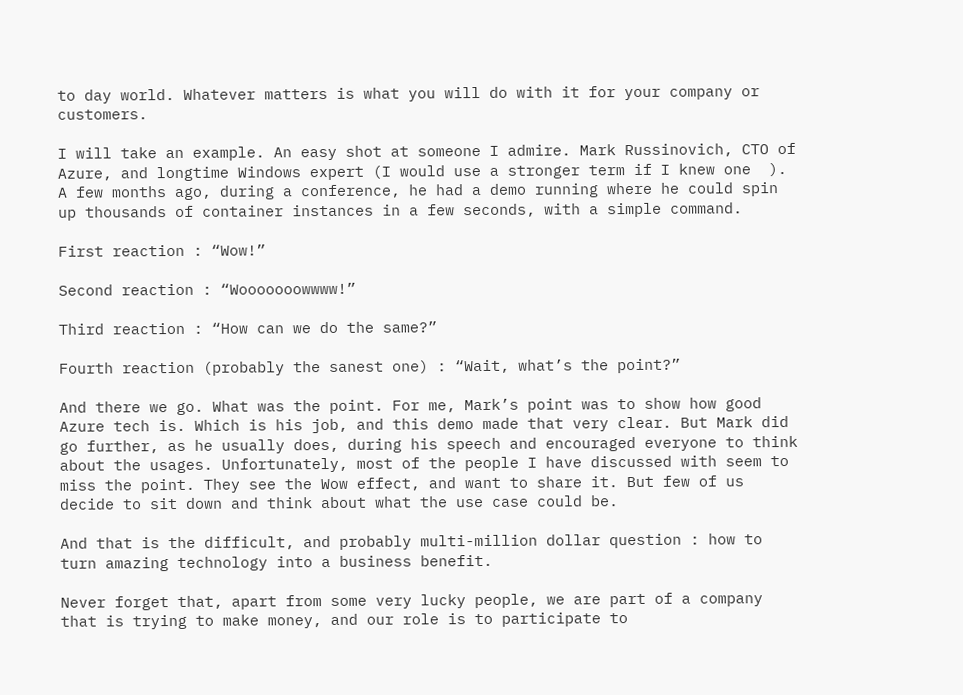to day world. Whatever matters is what you will do with it for your company or customers.

I will take an example. An easy shot at someone I admire. Mark Russinovich, CTO of Azure, and longtime Windows expert (I would use a stronger term if I knew one  ). A few months ago, during a conference, he had a demo running where he could spin up thousands of container instances in a few seconds, with a simple command.

First reaction : “Wow!”

Second reaction : “Wooooooowwww!”

Third reaction : “How can we do the same?”

Fourth reaction (probably the sanest one) : “Wait, what’s the point?”

And there we go. What was the point. For me, Mark’s point was to show how good Azure tech is. Which is his job, and this demo made that very clear. But Mark did go further, as he usually does, during his speech and encouraged everyone to think about the usages. Unfortunately, most of the people I have discussed with seem to miss the point. They see the Wow effect, and want to share it. But few of us decide to sit down and think about what the use case could be.

And that is the difficult, and probably multi-million dollar question : how to turn amazing technology into a business benefit.

Never forget that, apart from some very lucky people, we are part of a company that is trying to make money, and our role is to participate to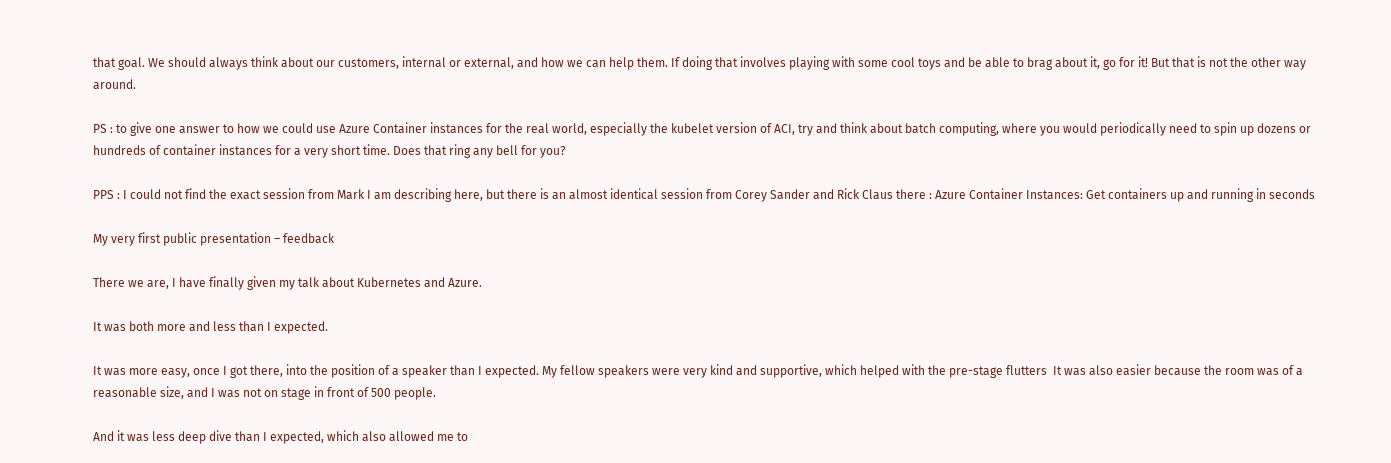that goal. We should always think about our customers, internal or external, and how we can help them. If doing that involves playing with some cool toys and be able to brag about it, go for it! But that is not the other way around.

PS : to give one answer to how we could use Azure Container instances for the real world, especially the kubelet version of ACI, try and think about batch computing, where you would periodically need to spin up dozens or hundreds of container instances for a very short time. Does that ring any bell for you?

PPS : I could not find the exact session from Mark I am describing here, but there is an almost identical session from Corey Sander and Rick Claus there : Azure Container Instances: Get containers up and running in seconds

My very first public presentation – feedback

There we are, I have finally given my talk about Kubernetes and Azure.

It was both more and less than I expected.

It was more easy, once I got there, into the position of a speaker than I expected. My fellow speakers were very kind and supportive, which helped with the pre-stage flutters  It was also easier because the room was of a reasonable size, and I was not on stage in front of 500 people.

And it was less deep dive than I expected, which also allowed me to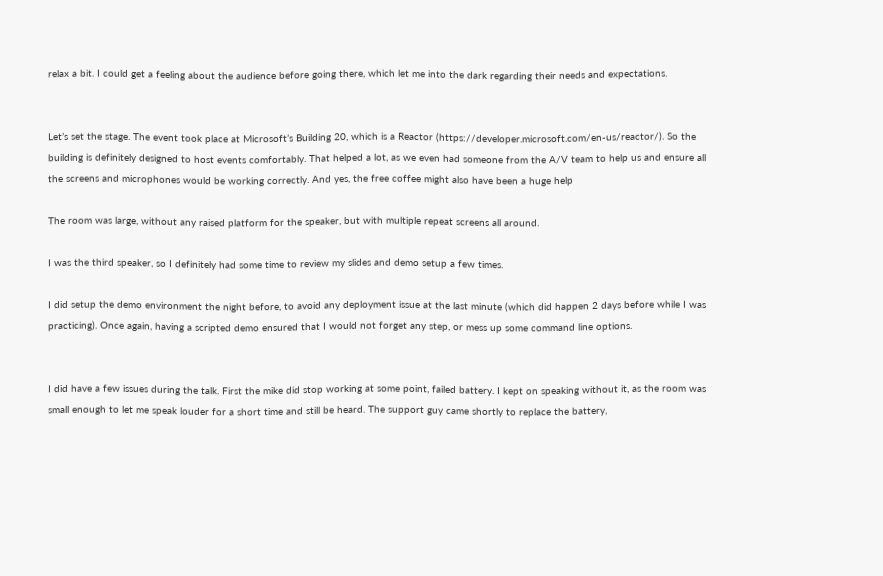relax a bit. I could get a feeling about the audience before going there, which let me into the dark regarding their needs and expectations.


Let’s set the stage. The event took place at Microsoft’s Building 20, which is a Reactor (https://developer.microsoft.com/en-us/reactor/). So the building is definitely designed to host events comfortably. That helped a lot, as we even had someone from the A/V team to help us and ensure all the screens and microphones would be working correctly. And yes, the free coffee might also have been a huge help

The room was large, without any raised platform for the speaker, but with multiple repeat screens all around.

I was the third speaker, so I definitely had some time to review my slides and demo setup a few times.

I did setup the demo environment the night before, to avoid any deployment issue at the last minute (which did happen 2 days before while I was practicing). Once again, having a scripted demo ensured that I would not forget any step, or mess up some command line options.


I did have a few issues during the talk. First the mike did stop working at some point, failed battery. I kept on speaking without it, as the room was small enough to let me speak louder for a short time and still be heard. The support guy came shortly to replace the battery,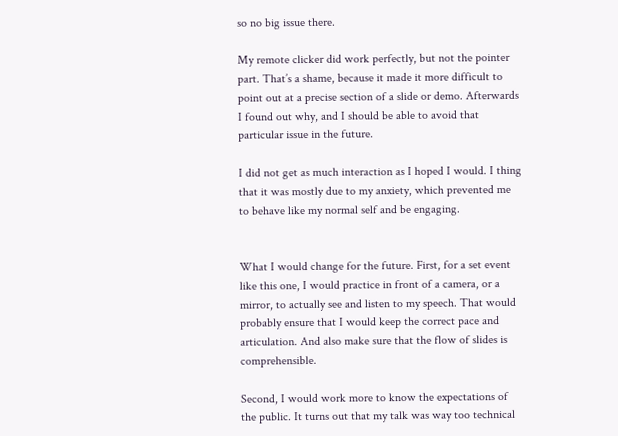so no big issue there.

My remote clicker did work perfectly, but not the pointer part. That’s a shame, because it made it more difficult to point out at a precise section of a slide or demo. Afterwards I found out why, and I should be able to avoid that particular issue in the future.

I did not get as much interaction as I hoped I would. I thing that it was mostly due to my anxiety, which prevented me to behave like my normal self and be engaging.


What I would change for the future. First, for a set event like this one, I would practice in front of a camera, or a mirror, to actually see and listen to my speech. That would probably ensure that I would keep the correct pace and articulation. And also make sure that the flow of slides is comprehensible.

Second, I would work more to know the expectations of the public. It turns out that my talk was way too technical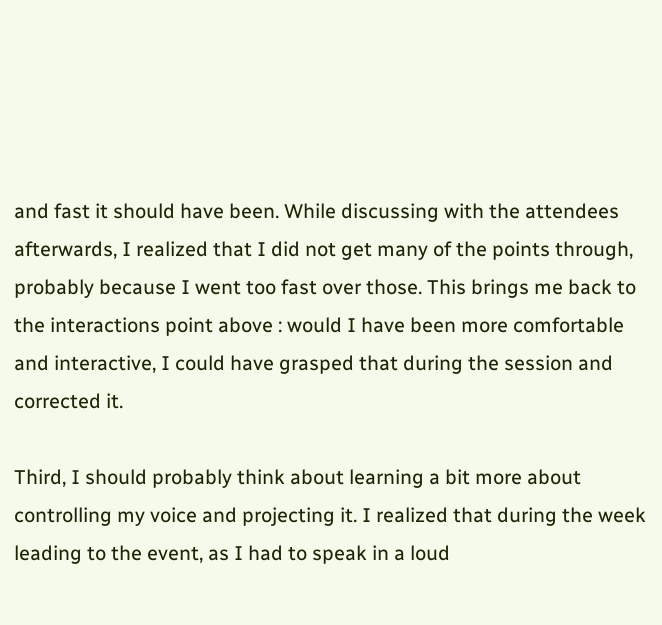and fast it should have been. While discussing with the attendees afterwards, I realized that I did not get many of the points through, probably because I went too fast over those. This brings me back to the interactions point above : would I have been more comfortable and interactive, I could have grasped that during the session and corrected it.

Third, I should probably think about learning a bit more about controlling my voice and projecting it. I realized that during the week leading to the event, as I had to speak in a loud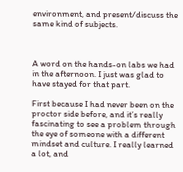environment, and present/discuss the same kind of subjects.



A word on the hands-on labs we had in the afternoon. I just was glad to have stayed for that part.

First because I had never been on the proctor side before, and it’s really fascinating to see a problem through the eye of someone with a different mindset and culture. I really learned a lot, and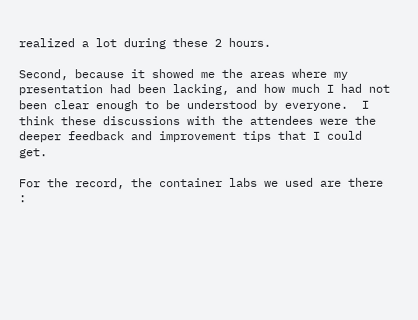realized a lot during these 2 hours.

Second, because it showed me the areas where my presentation had been lacking, and how much I had not been clear enough to be understood by everyone.  I think these discussions with the attendees were the deeper feedback and improvement tips that I could get.

For the record, the container labs we used are there :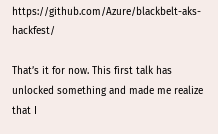https://github.com/Azure/blackbelt-aks-hackfest/

That’s it for now. This first talk has unlocked something and made me realize that I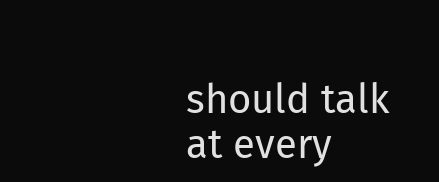should talk at every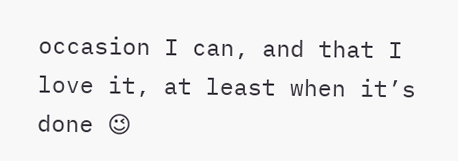occasion I can, and that I love it, at least when it’s done 😉